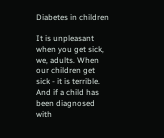Diabetes in children

It is unpleasant when you get sick, we, adults. When our children get sick - it is terrible. And if a child has been diagnosed with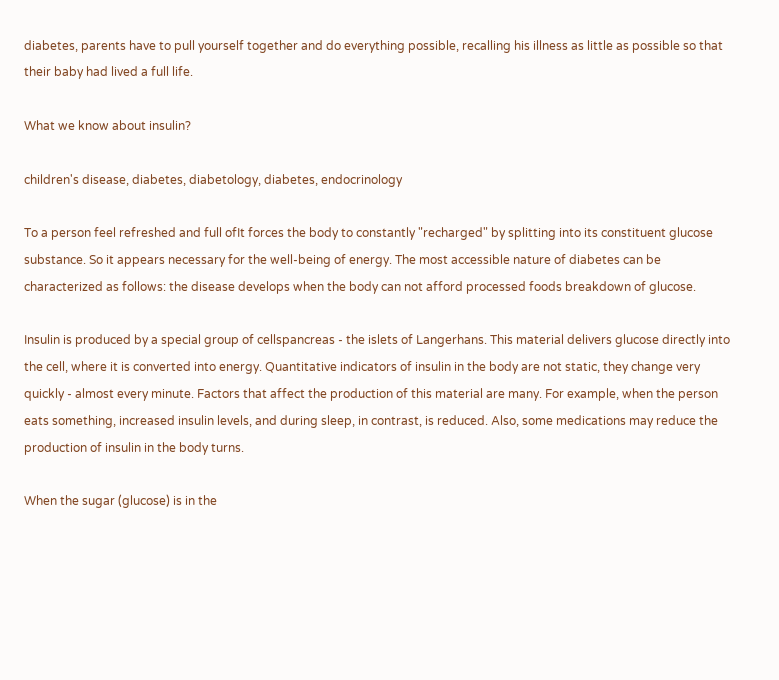diabetes, parents have to pull yourself together and do everything possible, recalling his illness as little as possible so that their baby had lived a full life.

What we know about insulin?

children's disease, diabetes, diabetology, diabetes, endocrinology

To a person feel refreshed and full ofIt forces the body to constantly "recharged" by splitting into its constituent glucose substance. So it appears necessary for the well-being of energy. The most accessible nature of diabetes can be characterized as follows: the disease develops when the body can not afford processed foods breakdown of glucose.

Insulin is produced by a special group of cellspancreas - the islets of Langerhans. This material delivers glucose directly into the cell, where it is converted into energy. Quantitative indicators of insulin in the body are not static, they change very quickly - almost every minute. Factors that affect the production of this material are many. For example, when the person eats something, increased insulin levels, and during sleep, in contrast, is reduced. Also, some medications may reduce the production of insulin in the body turns.

When the sugar (glucose) is in the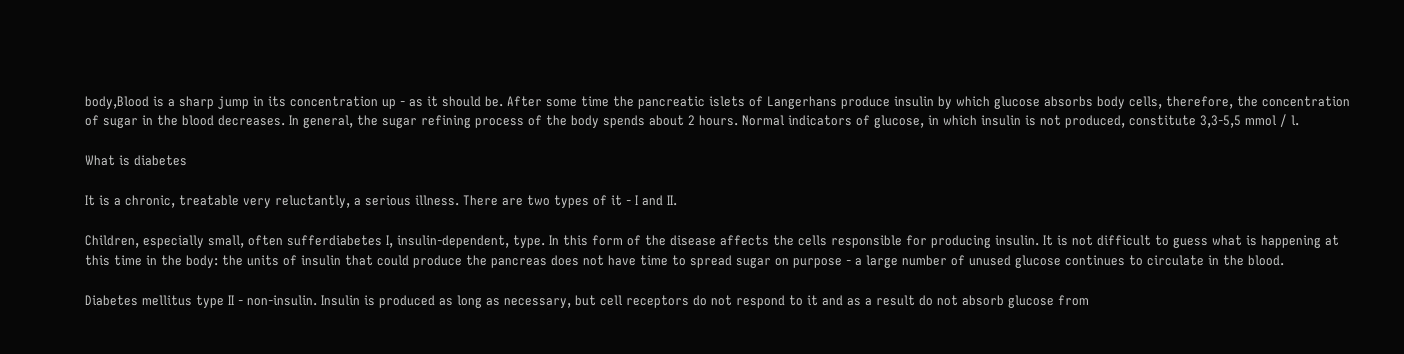body,Blood is a sharp jump in its concentration up - as it should be. After some time the pancreatic islets of Langerhans produce insulin by which glucose absorbs body cells, therefore, the concentration of sugar in the blood decreases. In general, the sugar refining process of the body spends about 2 hours. Normal indicators of glucose, in which insulin is not produced, constitute 3,3-5,5 mmol / l.

What is diabetes

It is a chronic, treatable very reluctantly, a serious illness. There are two types of it - I and II.

Children, especially small, often sufferdiabetes I, insulin-dependent, type. In this form of the disease affects the cells responsible for producing insulin. It is not difficult to guess what is happening at this time in the body: the units of insulin that could produce the pancreas does not have time to spread sugar on purpose - a large number of unused glucose continues to circulate in the blood.

Diabetes mellitus type II - non-insulin. Insulin is produced as long as necessary, but cell receptors do not respond to it and as a result do not absorb glucose from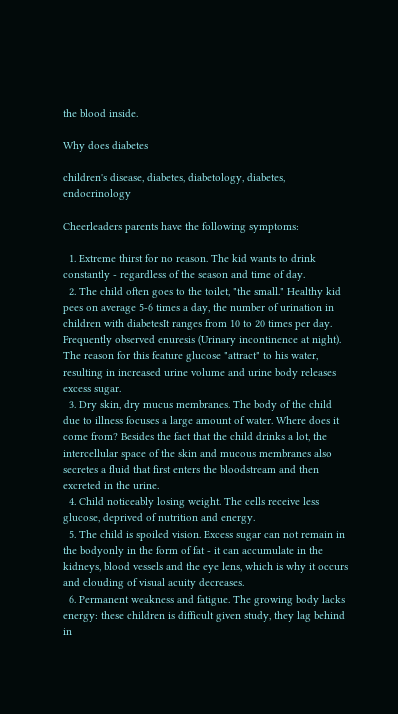the blood inside.

Why does diabetes

children's disease, diabetes, diabetology, diabetes, endocrinology

Cheerleaders parents have the following symptoms:

  1. Extreme thirst for no reason. The kid wants to drink constantly - regardless of the season and time of day.
  2. The child often goes to the toilet, "the small." Healthy kid pees on average 5-6 times a day, the number of urination in children with diabetesIt ranges from 10 to 20 times per day. Frequently observed enuresis (Urinary incontinence at night). The reason for this feature glucose "attract" to his water, resulting in increased urine volume and urine body releases excess sugar.
  3. Dry skin, dry mucus membranes. The body of the child due to illness focuses a large amount of water. Where does it come from? Besides the fact that the child drinks a lot, the intercellular space of the skin and mucous membranes also secretes a fluid that first enters the bloodstream and then excreted in the urine.
  4. Child noticeably losing weight. The cells receive less glucose, deprived of nutrition and energy.
  5. The child is spoiled vision. Excess sugar can not remain in the bodyonly in the form of fat - it can accumulate in the kidneys, blood vessels and the eye lens, which is why it occurs and clouding of visual acuity decreases.
  6. Permanent weakness and fatigue. The growing body lacks energy: these children is difficult given study, they lag behind in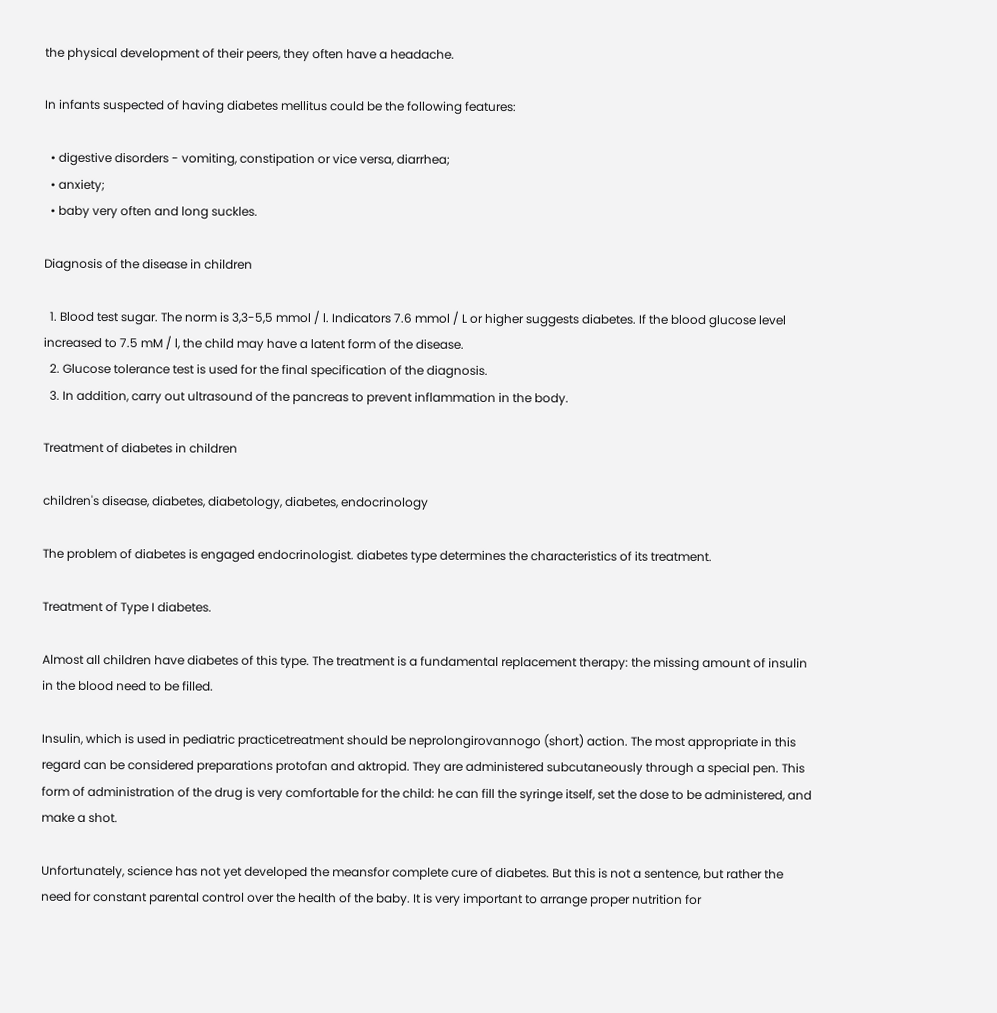the physical development of their peers, they often have a headache.

In infants suspected of having diabetes mellitus could be the following features:

  • digestive disorders - vomiting, constipation or vice versa, diarrhea;
  • anxiety;
  • baby very often and long suckles.

Diagnosis of the disease in children

  1. Blood test sugar. The norm is 3,3-5,5 mmol / l. Indicators 7.6 mmol / L or higher suggests diabetes. If the blood glucose level increased to 7.5 mM / l, the child may have a latent form of the disease.
  2. Glucose tolerance test is used for the final specification of the diagnosis.
  3. In addition, carry out ultrasound of the pancreas to prevent inflammation in the body.

Treatment of diabetes in children

children's disease, diabetes, diabetology, diabetes, endocrinology

The problem of diabetes is engaged endocrinologist. diabetes type determines the characteristics of its treatment.

Treatment of Type I diabetes.

Almost all children have diabetes of this type. The treatment is a fundamental replacement therapy: the missing amount of insulin in the blood need to be filled.

Insulin, which is used in pediatric practicetreatment should be neprolongirovannogo (short) action. The most appropriate in this regard can be considered preparations protofan and aktropid. They are administered subcutaneously through a special pen. This form of administration of the drug is very comfortable for the child: he can fill the syringe itself, set the dose to be administered, and make a shot.

Unfortunately, science has not yet developed the meansfor complete cure of diabetes. But this is not a sentence, but rather the need for constant parental control over the health of the baby. It is very important to arrange proper nutrition for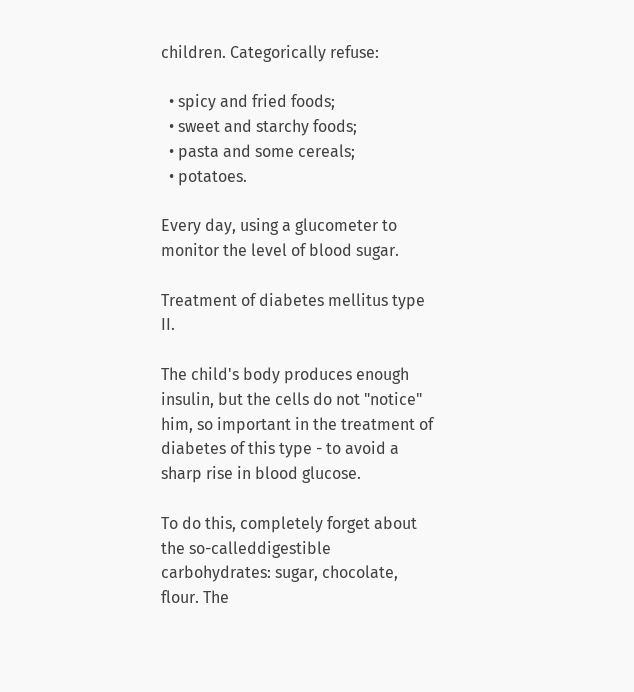children. Categorically refuse:

  • spicy and fried foods;
  • sweet and starchy foods;
  • pasta and some cereals;
  • potatoes.

Every day, using a glucometer to monitor the level of blood sugar.

Treatment of diabetes mellitus type II.

The child's body produces enough insulin, but the cells do not "notice" him, so important in the treatment of diabetes of this type - to avoid a sharp rise in blood glucose.

To do this, completely forget about the so-calleddigestible carbohydrates: sugar, chocolate, flour. The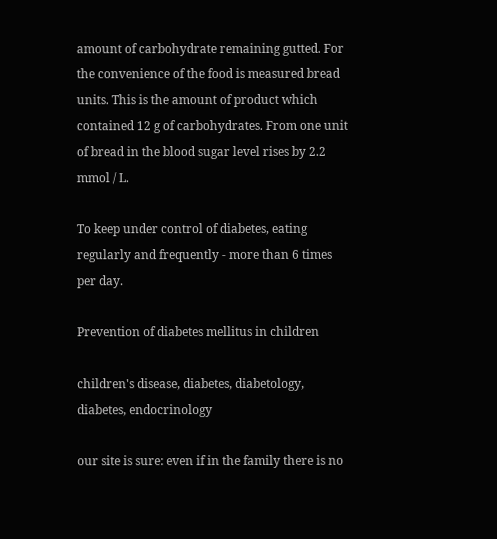amount of carbohydrate remaining gutted. For the convenience of the food is measured bread units. This is the amount of product which contained 12 g of carbohydrates. From one unit of bread in the blood sugar level rises by 2.2 mmol / L.

To keep under control of diabetes, eating regularly and frequently - more than 6 times per day.

Prevention of diabetes mellitus in children

children's disease, diabetes, diabetology, diabetes, endocrinology

our site is sure: even if in the family there is no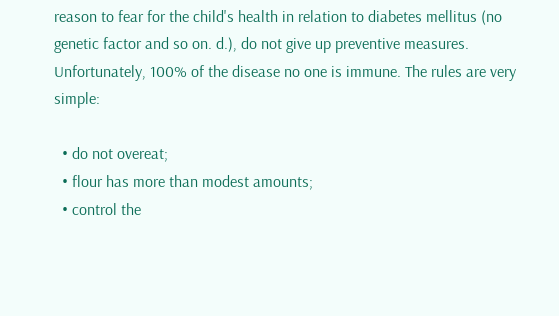reason to fear for the child's health in relation to diabetes mellitus (no genetic factor and so on. d.), do not give up preventive measures. Unfortunately, 100% of the disease no one is immune. The rules are very simple:

  • do not overeat;
  • flour has more than modest amounts;
  • control the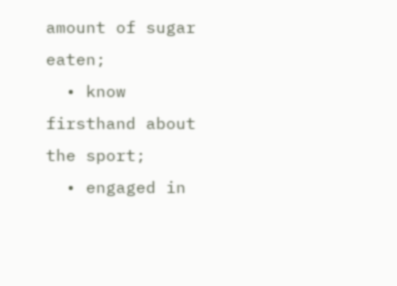amount of sugar eaten;
  • know firsthand about the sport;
  • engaged in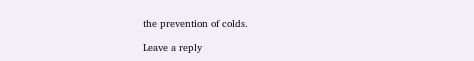the prevention of colds.

Leave a reply